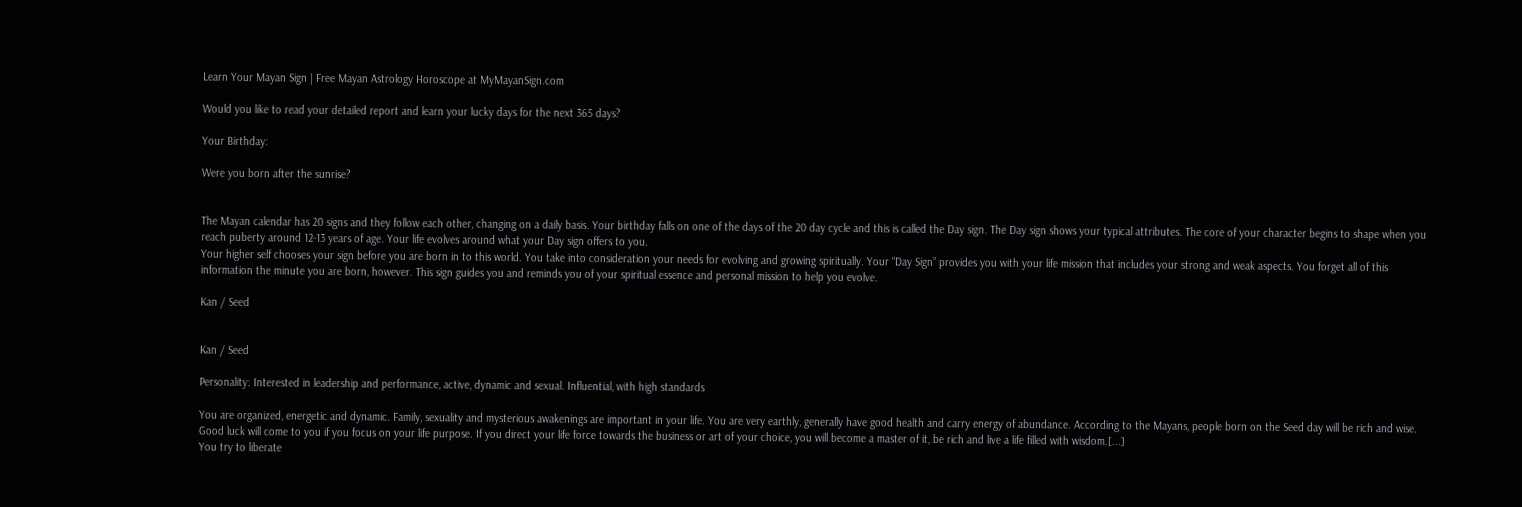Learn Your Mayan Sign | Free Mayan Astrology Horoscope at MyMayanSign.com

Would you like to read your detailed report and learn your lucky days for the next 365 days?

Your Birthday:

Were you born after the sunrise?


The Mayan calendar has 20 signs and they follow each other, changing on a daily basis. Your birthday falls on one of the days of the 20 day cycle and this is called the Day sign. The Day sign shows your typical attributes. The core of your character begins to shape when you reach puberty around 12-13 years of age. Your life evolves around what your Day sign offers to you.
Your higher self chooses your sign before you are born in to this world. You take into consideration your needs for evolving and growing spiritually. Your “Day Sign” provides you with your life mission that includes your strong and weak aspects. You forget all of this information the minute you are born, however. This sign guides you and reminds you of your spiritual essence and personal mission to help you evolve.

Kan / Seed


Kan / Seed

Personality: Interested in leadership and performance, active, dynamic and sexual. Influential, with high standards

You are organized, energetic and dynamic. Family, sexuality and mysterious awakenings are important in your life. You are very earthly, generally have good health and carry energy of abundance. According to the Mayans, people born on the Seed day will be rich and wise. Good luck will come to you if you focus on your life purpose. If you direct your life force towards the business or art of your choice, you will become a master of it, be rich and live a life filled with wisdom.[...]
You try to liberate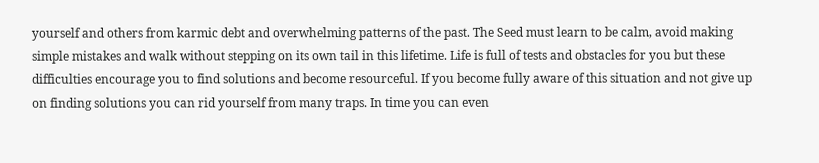yourself and others from karmic debt and overwhelming patterns of the past. The Seed must learn to be calm, avoid making simple mistakes and walk without stepping on its own tail in this lifetime. Life is full of tests and obstacles for you but these difficulties encourage you to find solutions and become resourceful. If you become fully aware of this situation and not give up on finding solutions you can rid yourself from many traps. In time you can even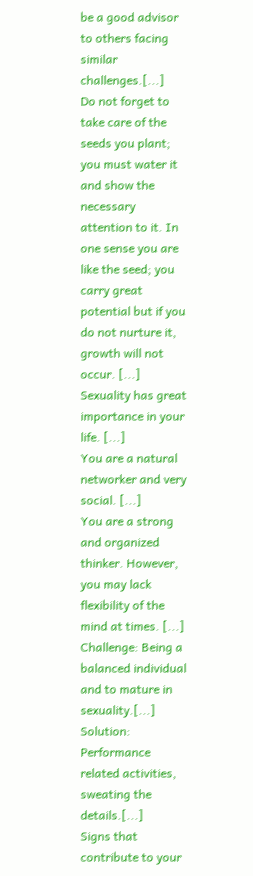be a good advisor to others facing similar challenges.[...]
Do not forget to take care of the seeds you plant; you must water it and show the necessary attention to it. In one sense you are like the seed; you carry great potential but if you do not nurture it, growth will not occur. [...]
Sexuality has great importance in your life. [...]
You are a natural networker and very social. [...]
You are a strong and organized thinker. However, you may lack flexibility of the mind at times. [...]
Challenge: Being a balanced individual and to mature in sexuality.[...]
Solution: Performance related activities, sweating the details.[...]
Signs that contribute to your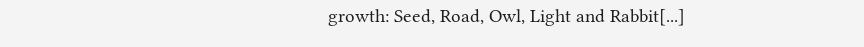growth: Seed, Road, Owl, Light and Rabbit[...]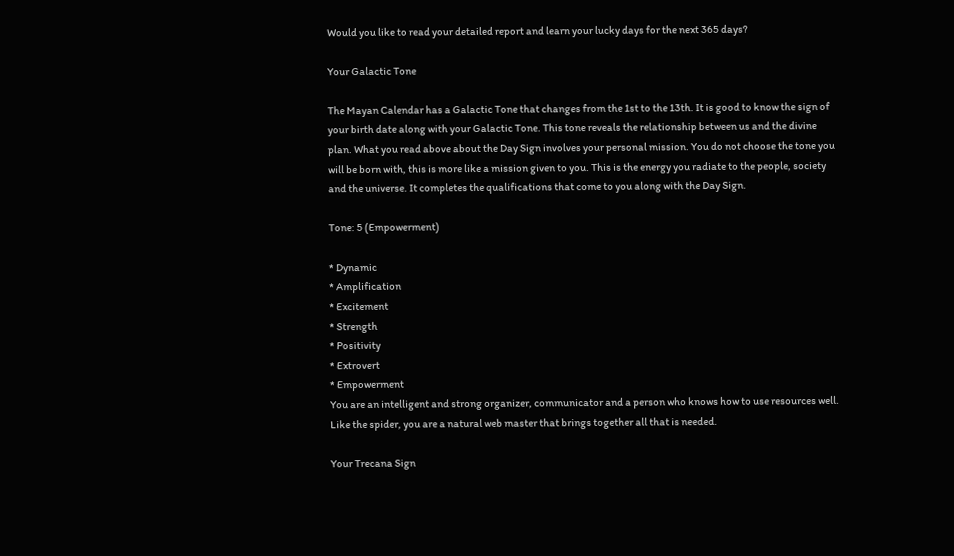Would you like to read your detailed report and learn your lucky days for the next 365 days?

Your Galactic Tone

The Mayan Calendar has a Galactic Tone that changes from the 1st to the 13th. It is good to know the sign of your birth date along with your Galactic Tone. This tone reveals the relationship between us and the divine plan. What you read above about the Day Sign involves your personal mission. You do not choose the tone you will be born with, this is more like a mission given to you. This is the energy you radiate to the people, society and the universe. It completes the qualifications that come to you along with the Day Sign.

Tone: 5 (Empowerment)

* Dynamic
* Amplification
* Excitement
* Strength
* Positivity
* Extrovert
* Empowerment
You are an intelligent and strong organizer, communicator and a person who knows how to use resources well. Like the spider, you are a natural web master that brings together all that is needed.

Your Trecana Sign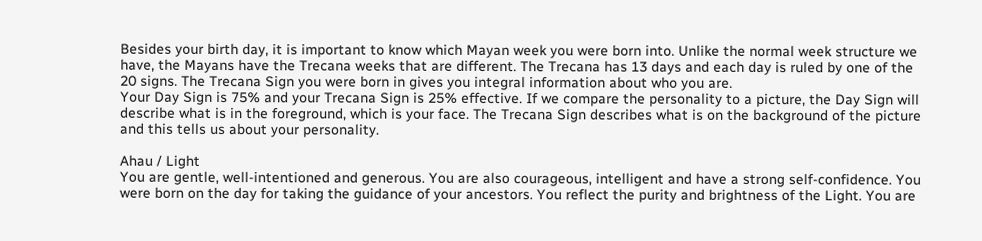Besides your birth day, it is important to know which Mayan week you were born into. Unlike the normal week structure we have, the Mayans have the Trecana weeks that are different. The Trecana has 13 days and each day is ruled by one of the 20 signs. The Trecana Sign you were born in gives you integral information about who you are.
Your Day Sign is 75% and your Trecana Sign is 25% effective. If we compare the personality to a picture, the Day Sign will describe what is in the foreground, which is your face. The Trecana Sign describes what is on the background of the picture and this tells us about your personality.

Ahau / Light
You are gentle, well-intentioned and generous. You are also courageous, intelligent and have a strong self-confidence. You were born on the day for taking the guidance of your ancestors. You reflect the purity and brightness of the Light. You are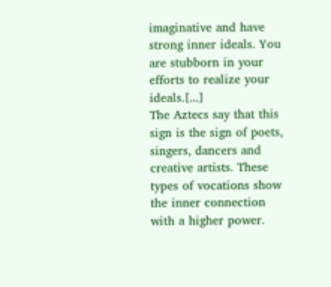imaginative and have strong inner ideals. You are stubborn in your efforts to realize your ideals.[...]
The Aztecs say that this sign is the sign of poets, singers, dancers and creative artists. These types of vocations show the inner connection with a higher power.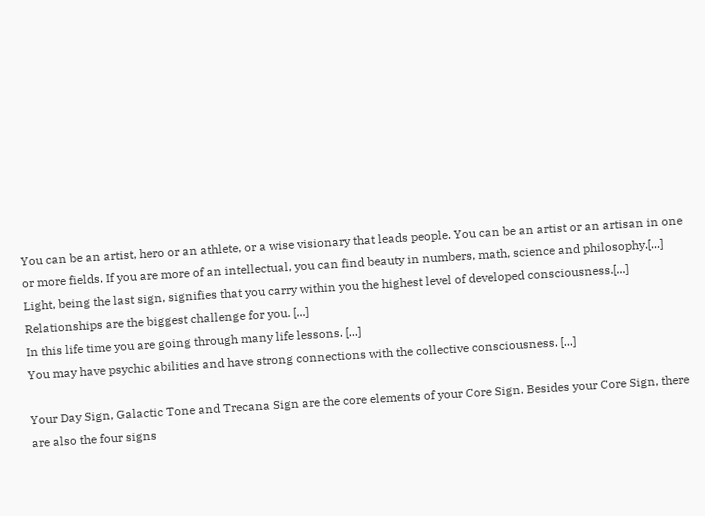You can be an artist, hero or an athlete, or a wise visionary that leads people. You can be an artist or an artisan in one or more fields. If you are more of an intellectual, you can find beauty in numbers, math, science and philosophy.[...]
Light, being the last sign, signifies that you carry within you the highest level of developed consciousness.[...]
Relationships are the biggest challenge for you. [...]
In this life time you are going through many life lessons. [...]
You may have psychic abilities and have strong connections with the collective consciousness. [...]

Your Day Sign, Galactic Tone and Trecana Sign are the core elements of your Core Sign. Besides your Core Sign, there are also the four signs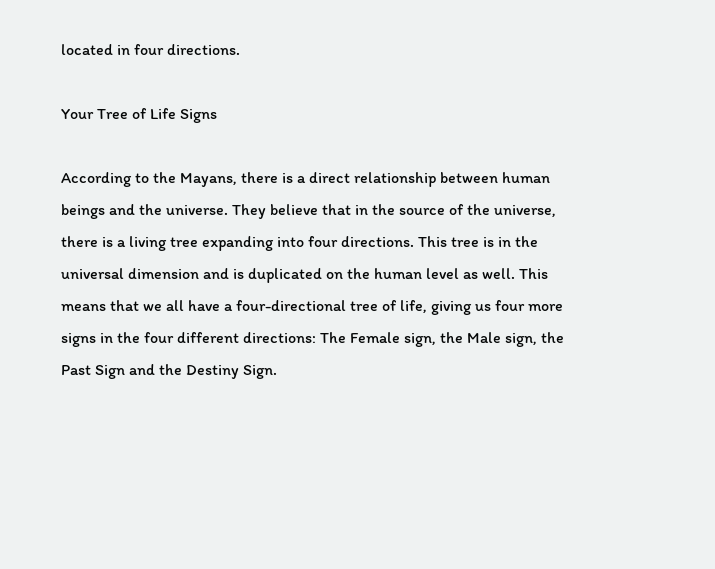located in four directions.

Your Tree of Life Signs

According to the Mayans, there is a direct relationship between human beings and the universe. They believe that in the source of the universe, there is a living tree expanding into four directions. This tree is in the universal dimension and is duplicated on the human level as well. This means that we all have a four-directional tree of life, giving us four more signs in the four different directions: The Female sign, the Male sign, the Past Sign and the Destiny Sign.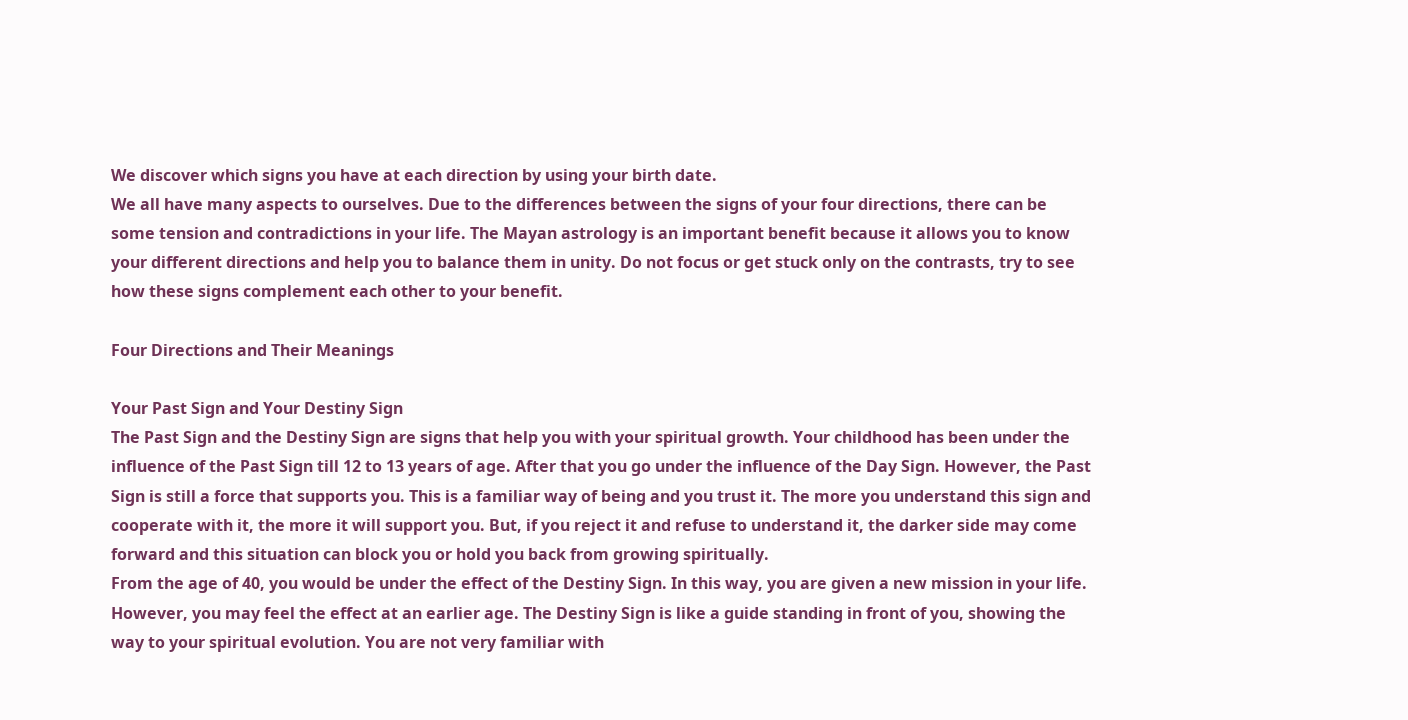We discover which signs you have at each direction by using your birth date.
We all have many aspects to ourselves. Due to the differences between the signs of your four directions, there can be some tension and contradictions in your life. The Mayan astrology is an important benefit because it allows you to know your different directions and help you to balance them in unity. Do not focus or get stuck only on the contrasts, try to see how these signs complement each other to your benefit.

Four Directions and Their Meanings

Your Past Sign and Your Destiny Sign
The Past Sign and the Destiny Sign are signs that help you with your spiritual growth. Your childhood has been under the influence of the Past Sign till 12 to 13 years of age. After that you go under the influence of the Day Sign. However, the Past Sign is still a force that supports you. This is a familiar way of being and you trust it. The more you understand this sign and cooperate with it, the more it will support you. But, if you reject it and refuse to understand it, the darker side may come forward and this situation can block you or hold you back from growing spiritually.
From the age of 40, you would be under the effect of the Destiny Sign. In this way, you are given a new mission in your life. However, you may feel the effect at an earlier age. The Destiny Sign is like a guide standing in front of you, showing the way to your spiritual evolution. You are not very familiar with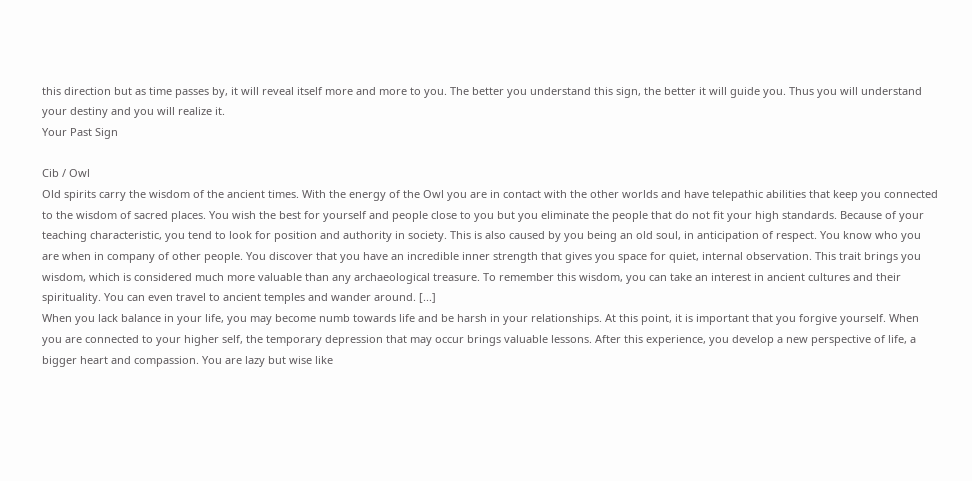this direction but as time passes by, it will reveal itself more and more to you. The better you understand this sign, the better it will guide you. Thus you will understand your destiny and you will realize it.
Your Past Sign

Cib / Owl
Old spirits carry the wisdom of the ancient times. With the energy of the Owl you are in contact with the other worlds and have telepathic abilities that keep you connected to the wisdom of sacred places. You wish the best for yourself and people close to you but you eliminate the people that do not fit your high standards. Because of your teaching characteristic, you tend to look for position and authority in society. This is also caused by you being an old soul, in anticipation of respect. You know who you are when in company of other people. You discover that you have an incredible inner strength that gives you space for quiet, internal observation. This trait brings you wisdom, which is considered much more valuable than any archaeological treasure. To remember this wisdom, you can take an interest in ancient cultures and their spirituality. You can even travel to ancient temples and wander around. [...]
When you lack balance in your life, you may become numb towards life and be harsh in your relationships. At this point, it is important that you forgive yourself. When you are connected to your higher self, the temporary depression that may occur brings valuable lessons. After this experience, you develop a new perspective of life, a bigger heart and compassion. You are lazy but wise like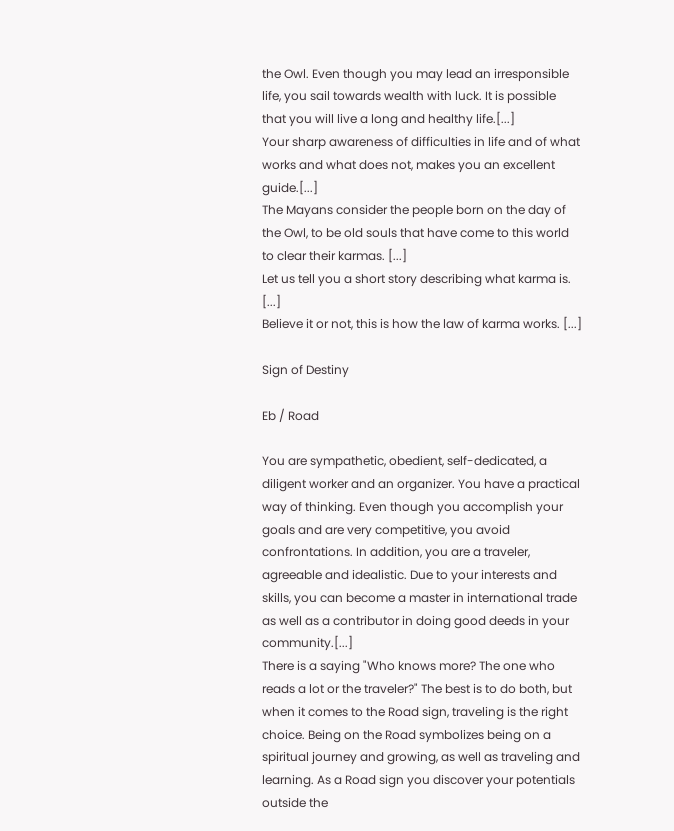the Owl. Even though you may lead an irresponsible life, you sail towards wealth with luck. It is possible that you will live a long and healthy life.[...]
Your sharp awareness of difficulties in life and of what works and what does not, makes you an excellent guide.[...]
The Mayans consider the people born on the day of the Owl, to be old souls that have come to this world to clear their karmas. [...]
Let us tell you a short story describing what karma is. [...]
Believe it or not, this is how the law of karma works. [...]

Sign of Destiny

Eb / Road

You are sympathetic, obedient, self-dedicated, a diligent worker and an organizer. You have a practical way of thinking. Even though you accomplish your goals and are very competitive, you avoid confrontations. In addition, you are a traveler, agreeable and idealistic. Due to your interests and skills, you can become a master in international trade as well as a contributor in doing good deeds in your community.[...]
There is a saying "Who knows more? The one who reads a lot or the traveler?" The best is to do both, but when it comes to the Road sign, traveling is the right choice. Being on the Road symbolizes being on a spiritual journey and growing, as well as traveling and learning. As a Road sign you discover your potentials outside the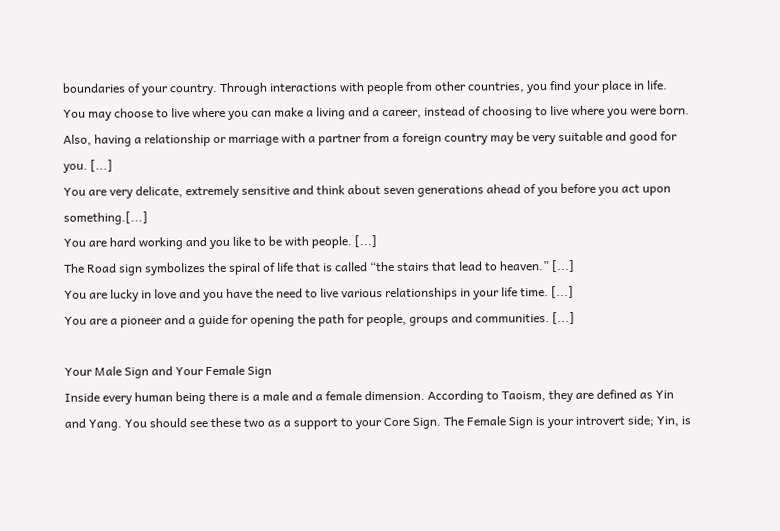boundaries of your country. Through interactions with people from other countries, you find your place in life. You may choose to live where you can make a living and a career, instead of choosing to live where you were born. Also, having a relationship or marriage with a partner from a foreign country may be very suitable and good for you. [...]
You are very delicate, extremely sensitive and think about seven generations ahead of you before you act upon something.[...]
You are hard working and you like to be with people. [...]
The Road sign symbolizes the spiral of life that is called “the stairs that lead to heaven.” [...]
You are lucky in love and you have the need to live various relationships in your life time. [...]
You are a pioneer and a guide for opening the path for people, groups and communities. [...]

Your Male Sign and Your Female Sign
Inside every human being there is a male and a female dimension. According to Taoism, they are defined as Yin and Yang. You should see these two as a support to your Core Sign. The Female Sign is your introvert side; Yin, is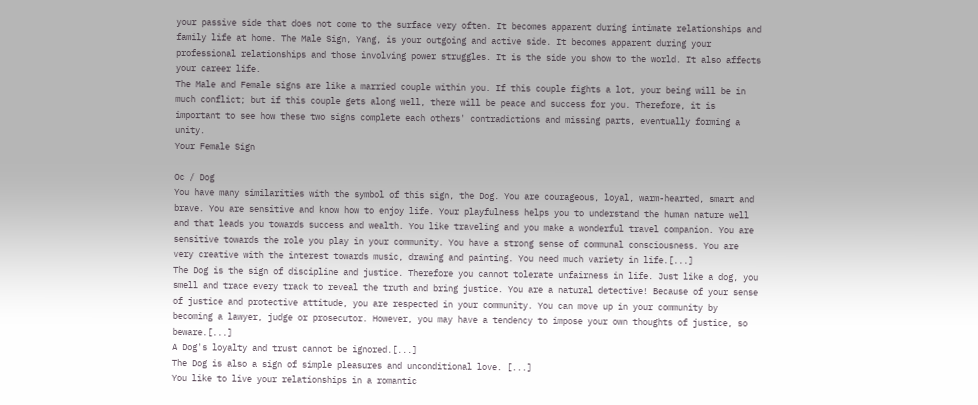your passive side that does not come to the surface very often. It becomes apparent during intimate relationships and family life at home. The Male Sign, Yang, is your outgoing and active side. It becomes apparent during your professional relationships and those involving power struggles. It is the side you show to the world. It also affects your career life.
The Male and Female signs are like a married couple within you. If this couple fights a lot, your being will be in much conflict; but if this couple gets along well, there will be peace and success for you. Therefore, it is important to see how these two signs complete each others' contradictions and missing parts, eventually forming a unity.
Your Female Sign

Oc / Dog
You have many similarities with the symbol of this sign, the Dog. You are courageous, loyal, warm-hearted, smart and brave. You are sensitive and know how to enjoy life. Your playfulness helps you to understand the human nature well and that leads you towards success and wealth. You like traveling and you make a wonderful travel companion. You are sensitive towards the role you play in your community. You have a strong sense of communal consciousness. You are very creative with the interest towards music, drawing and painting. You need much variety in life.[...]
The Dog is the sign of discipline and justice. Therefore you cannot tolerate unfairness in life. Just like a dog, you smell and trace every track to reveal the truth and bring justice. You are a natural detective! Because of your sense of justice and protective attitude, you are respected in your community. You can move up in your community by becoming a lawyer, judge or prosecutor. However, you may have a tendency to impose your own thoughts of justice, so beware.[...]
A Dog's loyalty and trust cannot be ignored.[...]
The Dog is also a sign of simple pleasures and unconditional love. [...]
You like to live your relationships in a romantic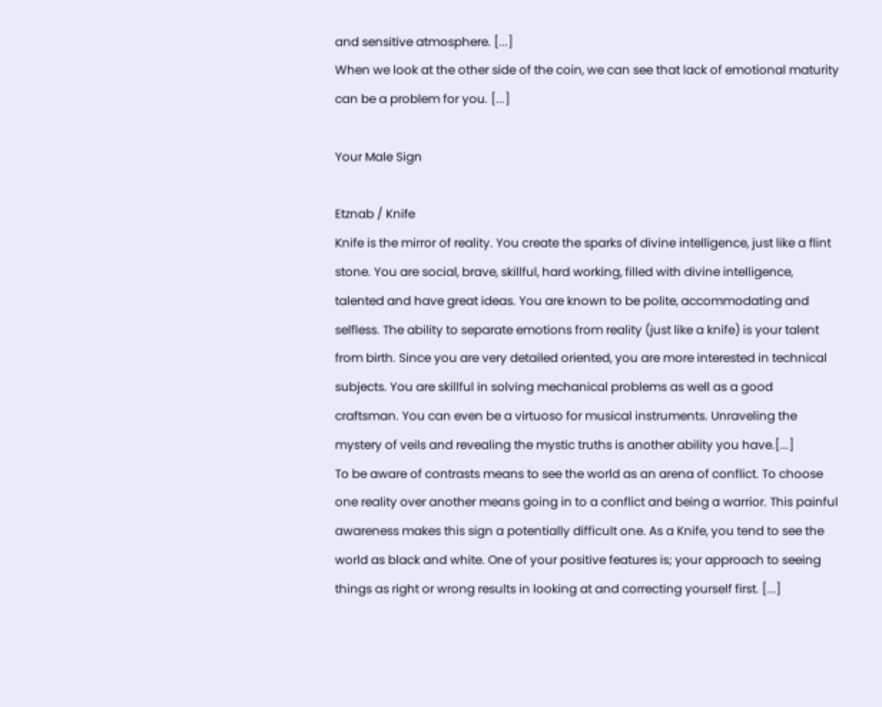and sensitive atmosphere. [...]
When we look at the other side of the coin, we can see that lack of emotional maturity can be a problem for you. [...]

Your Male Sign

Etznab / Knife
Knife is the mirror of reality. You create the sparks of divine intelligence, just like a flint stone. You are social, brave, skillful, hard working, filled with divine intelligence, talented and have great ideas. You are known to be polite, accommodating and selfless. The ability to separate emotions from reality (just like a knife) is your talent from birth. Since you are very detailed oriented, you are more interested in technical subjects. You are skillful in solving mechanical problems as well as a good craftsman. You can even be a virtuoso for musical instruments. Unraveling the mystery of veils and revealing the mystic truths is another ability you have.[...]
To be aware of contrasts means to see the world as an arena of conflict. To choose one reality over another means going in to a conflict and being a warrior. This painful awareness makes this sign a potentially difficult one. As a Knife, you tend to see the world as black and white. One of your positive features is; your approach to seeing things as right or wrong results in looking at and correcting yourself first. [...]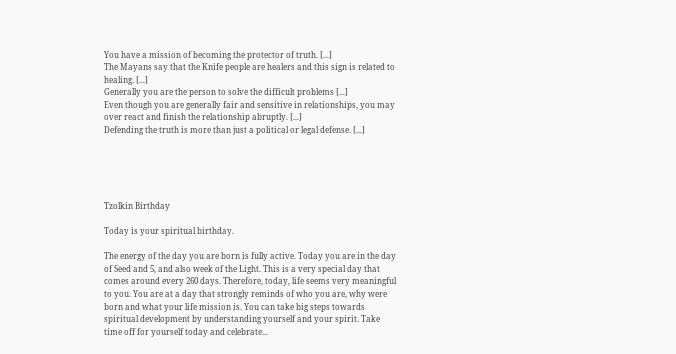You have a mission of becoming the protector of truth. [...]
The Mayans say that the Knife people are healers and this sign is related to healing. [...]
Generally you are the person to solve the difficult problems [...]
Even though you are generally fair and sensitive in relationships, you may over react and finish the relationship abruptly. [...]
Defending the truth is more than just a political or legal defense. [...]





Tzolkin Birthday

Today is your spiritual birthday.

The energy of the day you are born is fully active. Today you are in the day of Seed and 5, and also week of the Light. This is a very special day that comes around every 260 days. Therefore, today, life seems very meaningful to you. You are at a day that strongly reminds of who you are, why were born and what your life mission is. You can take big steps towards spiritual development by understanding yourself and your spirit. Take time off for yourself today and celebrate...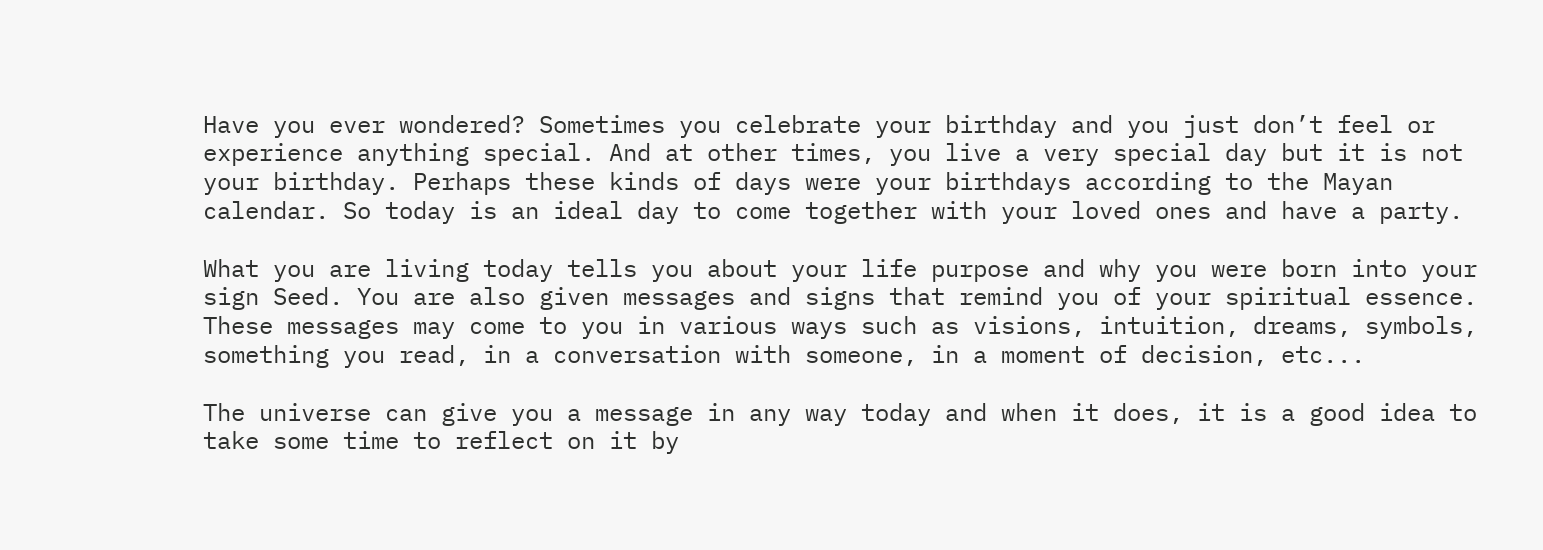Have you ever wondered? Sometimes you celebrate your birthday and you just don’t feel or experience anything special. And at other times, you live a very special day but it is not your birthday. Perhaps these kinds of days were your birthdays according to the Mayan calendar. So today is an ideal day to come together with your loved ones and have a party.

What you are living today tells you about your life purpose and why you were born into your sign Seed. You are also given messages and signs that remind you of your spiritual essence. These messages may come to you in various ways such as visions, intuition, dreams, symbols, something you read, in a conversation with someone, in a moment of decision, etc...

The universe can give you a message in any way today and when it does, it is a good idea to take some time to reflect on it by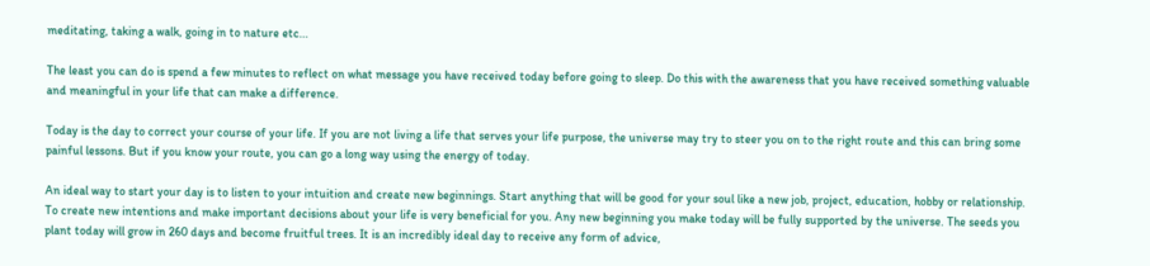meditating, taking a walk, going in to nature etc...

The least you can do is spend a few minutes to reflect on what message you have received today before going to sleep. Do this with the awareness that you have received something valuable and meaningful in your life that can make a difference.

Today is the day to correct your course of your life. If you are not living a life that serves your life purpose, the universe may try to steer you on to the right route and this can bring some painful lessons. But if you know your route, you can go a long way using the energy of today.

An ideal way to start your day is to listen to your intuition and create new beginnings. Start anything that will be good for your soul like a new job, project, education, hobby or relationship. To create new intentions and make important decisions about your life is very beneficial for you. Any new beginning you make today will be fully supported by the universe. The seeds you plant today will grow in 260 days and become fruitful trees. It is an incredibly ideal day to receive any form of advice,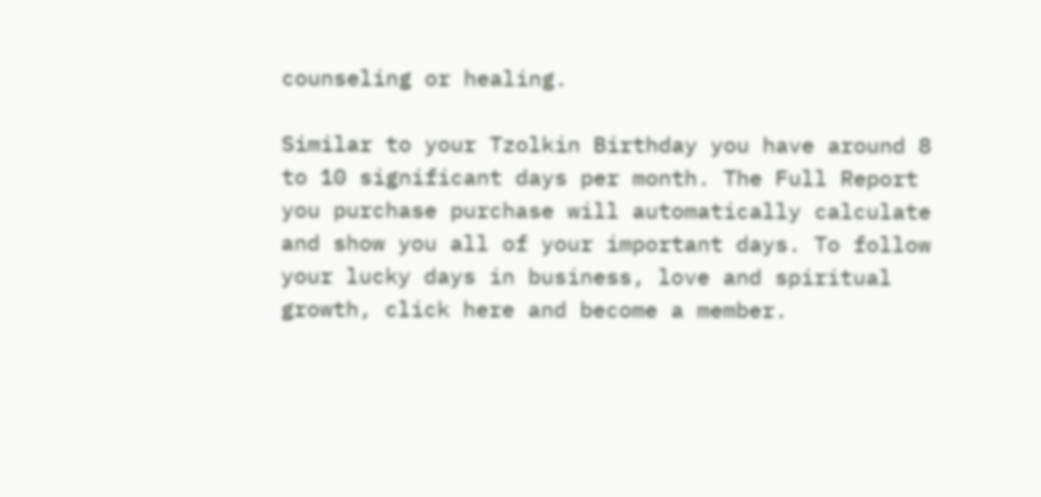counseling or healing.

Similar to your Tzolkin Birthday you have around 8 to 10 significant days per month. The Full Report you purchase purchase will automatically calculate and show you all of your important days. To follow your lucky days in business, love and spiritual growth, click here and become a member.